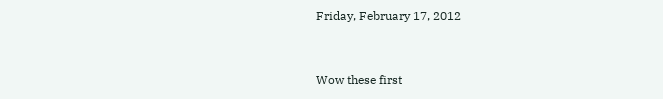Friday, February 17, 2012


Wow these first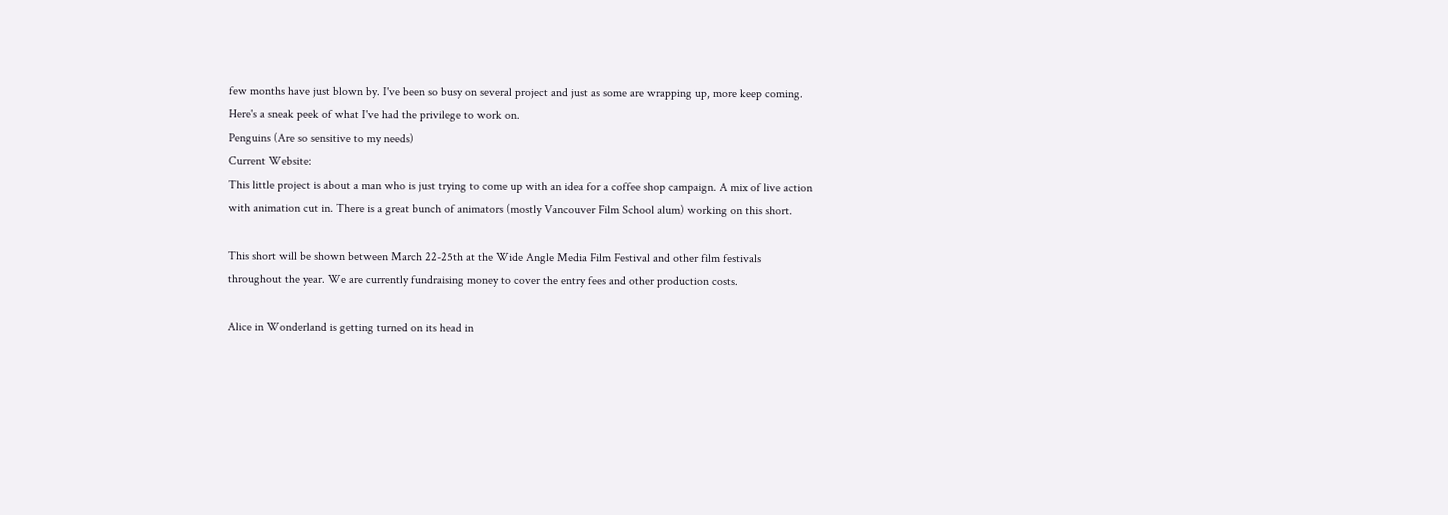few months have just blown by. I've been so busy on several project and just as some are wrapping up, more keep coming. Here's a sneak peek of what I've had the privilege to work on.
Penguins (Are so sensitive to my needs)
Current Website:
This little project is about a man who is just trying to come up with an idea for a coffee shop campaign. A mix of live action with animation cut in. There is a great bunch of animators (mostly Vancouver Film School alum) working on this short.

This short will be shown between March 22-25th at the Wide Angle Media Film Festival and other film festivals throughout the year. We are currently fundraising money to cover the entry fees and other production costs.

Alice in Wonderland is getting turned on its head in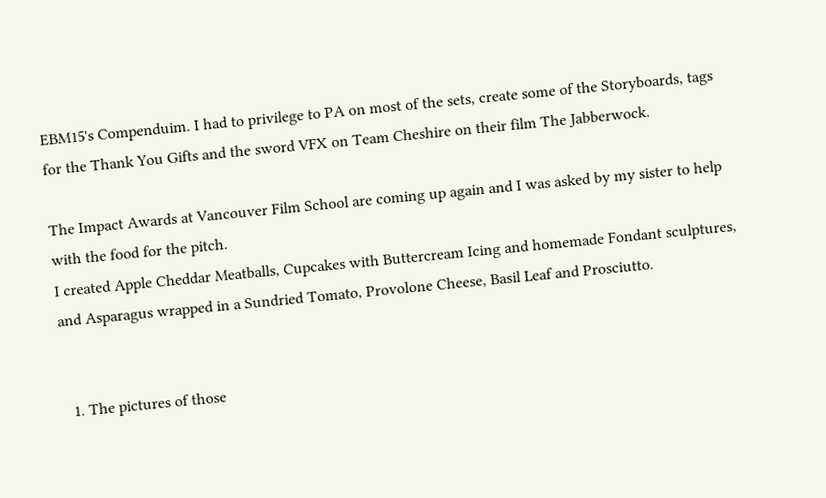EBM15's Compenduim. I had to privilege to PA on most of the sets, create some of the Storyboards, tags for the Thank You Gifts and the sword VFX on Team Cheshire on their film The Jabberwock.

The Impact Awards at Vancouver Film School are coming up again and I was asked by my sister to help with the food for the pitch.
I created Apple Cheddar Meatballs, Cupcakes with Buttercream Icing and homemade Fondant sculptures, and Asparagus wrapped in a Sundried Tomato, Provolone Cheese, Basil Leaf and Prosciutto.


  1. The pictures of those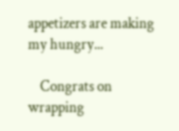appetizers are making my hungry...

    Congrats on wrapping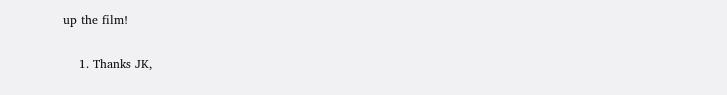up the film!

    1. Thanks JK,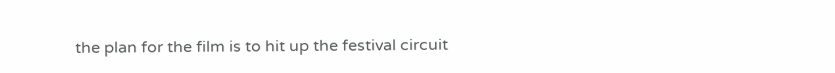the plan for the film is to hit up the festival circuit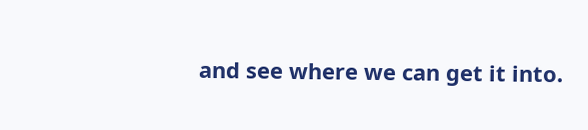and see where we can get it into.